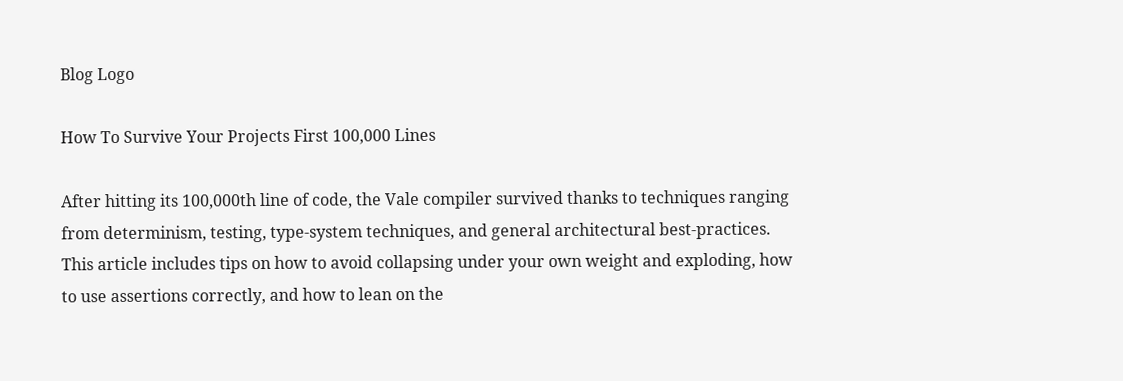Blog Logo

How To Survive Your Projects First 100,000 Lines

After hitting its 100,000th line of code, the Vale compiler survived thanks to techniques ranging from determinism, testing, type-system techniques, and general architectural best-practices. This article includes tips on how to avoid collapsing under your own weight and exploding, how to use assertions correctly, and how to lean on the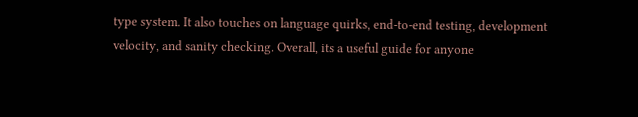type system. It also touches on language quirks, end-to-end testing, development velocity, and sanity checking. Overall, its a useful guide for anyone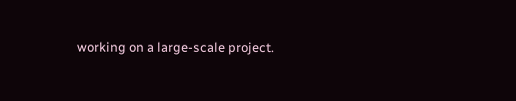working on a large-scale project.